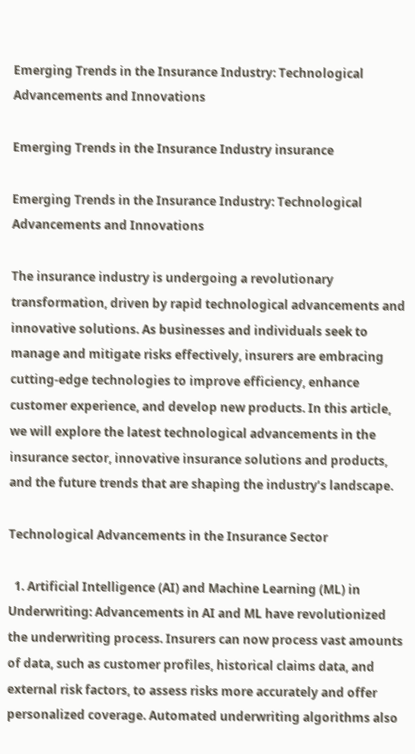Emerging Trends in the Insurance Industry: Technological Advancements and Innovations

Emerging Trends in the Insurance Industry insurance

Emerging Trends in the Insurance Industry: Technological Advancements and Innovations

The insurance industry is undergoing a revolutionary transformation, driven by rapid technological advancements and innovative solutions. As businesses and individuals seek to manage and mitigate risks effectively, insurers are embracing cutting-edge technologies to improve efficiency, enhance customer experience, and develop new products. In this article, we will explore the latest technological advancements in the insurance sector, innovative insurance solutions and products, and the future trends that are shaping the industry’s landscape.

Technological Advancements in the Insurance Sector

  1. Artificial Intelligence (AI) and Machine Learning (ML) in Underwriting: Advancements in AI and ML have revolutionized the underwriting process. Insurers can now process vast amounts of data, such as customer profiles, historical claims data, and external risk factors, to assess risks more accurately and offer personalized coverage. Automated underwriting algorithms also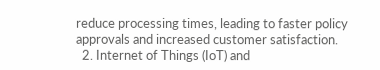reduce processing times, leading to faster policy approvals and increased customer satisfaction.
  2. Internet of Things (IoT) and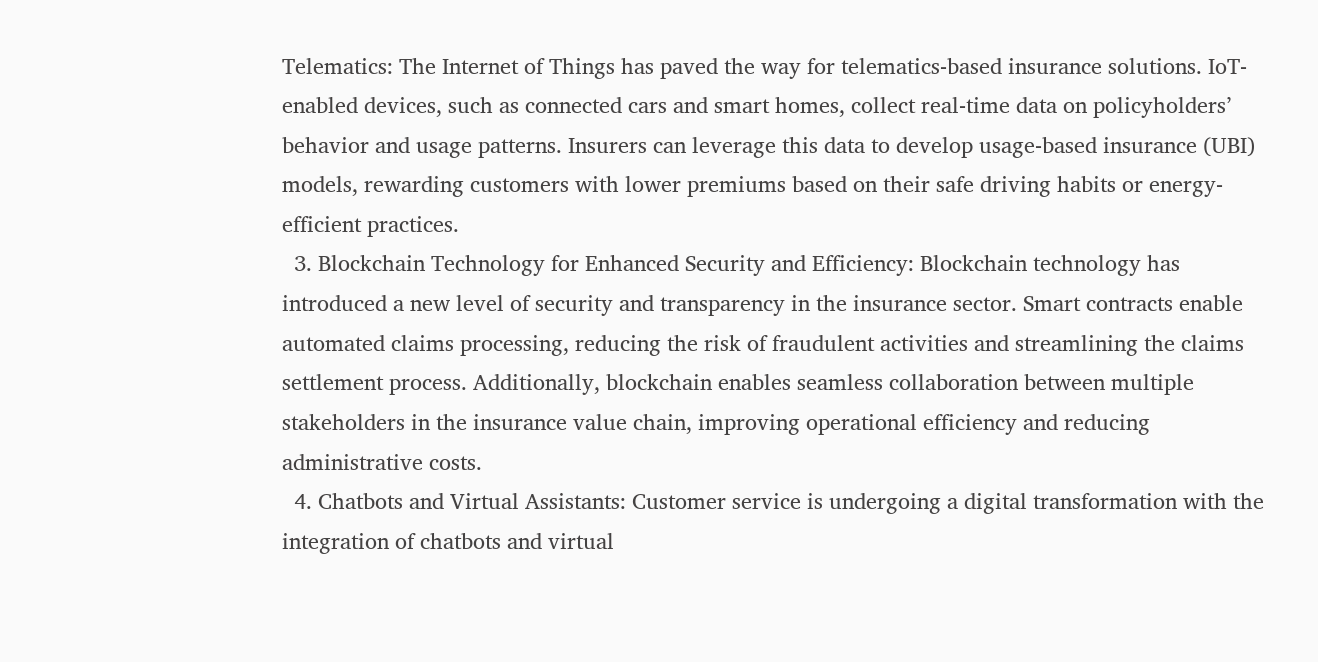Telematics: The Internet of Things has paved the way for telematics-based insurance solutions. IoT-enabled devices, such as connected cars and smart homes, collect real-time data on policyholders’ behavior and usage patterns. Insurers can leverage this data to develop usage-based insurance (UBI) models, rewarding customers with lower premiums based on their safe driving habits or energy-efficient practices.
  3. Blockchain Technology for Enhanced Security and Efficiency: Blockchain technology has introduced a new level of security and transparency in the insurance sector. Smart contracts enable automated claims processing, reducing the risk of fraudulent activities and streamlining the claims settlement process. Additionally, blockchain enables seamless collaboration between multiple stakeholders in the insurance value chain, improving operational efficiency and reducing administrative costs.
  4. Chatbots and Virtual Assistants: Customer service is undergoing a digital transformation with the integration of chatbots and virtual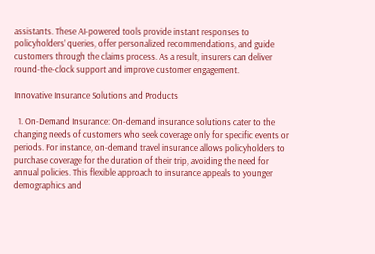assistants. These AI-powered tools provide instant responses to policyholders’ queries, offer personalized recommendations, and guide customers through the claims process. As a result, insurers can deliver round-the-clock support and improve customer engagement.

Innovative Insurance Solutions and Products

  1. On-Demand Insurance: On-demand insurance solutions cater to the changing needs of customers who seek coverage only for specific events or periods. For instance, on-demand travel insurance allows policyholders to purchase coverage for the duration of their trip, avoiding the need for annual policies. This flexible approach to insurance appeals to younger demographics and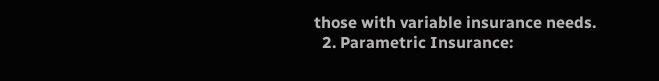those with variable insurance needs.
  2. Parametric Insurance: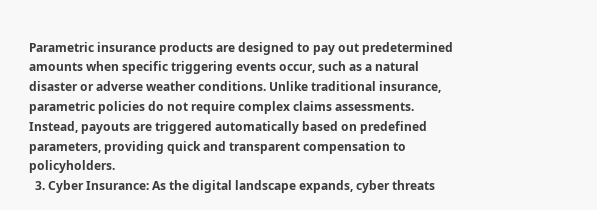Parametric insurance products are designed to pay out predetermined amounts when specific triggering events occur, such as a natural disaster or adverse weather conditions. Unlike traditional insurance, parametric policies do not require complex claims assessments. Instead, payouts are triggered automatically based on predefined parameters, providing quick and transparent compensation to policyholders.
  3. Cyber Insurance: As the digital landscape expands, cyber threats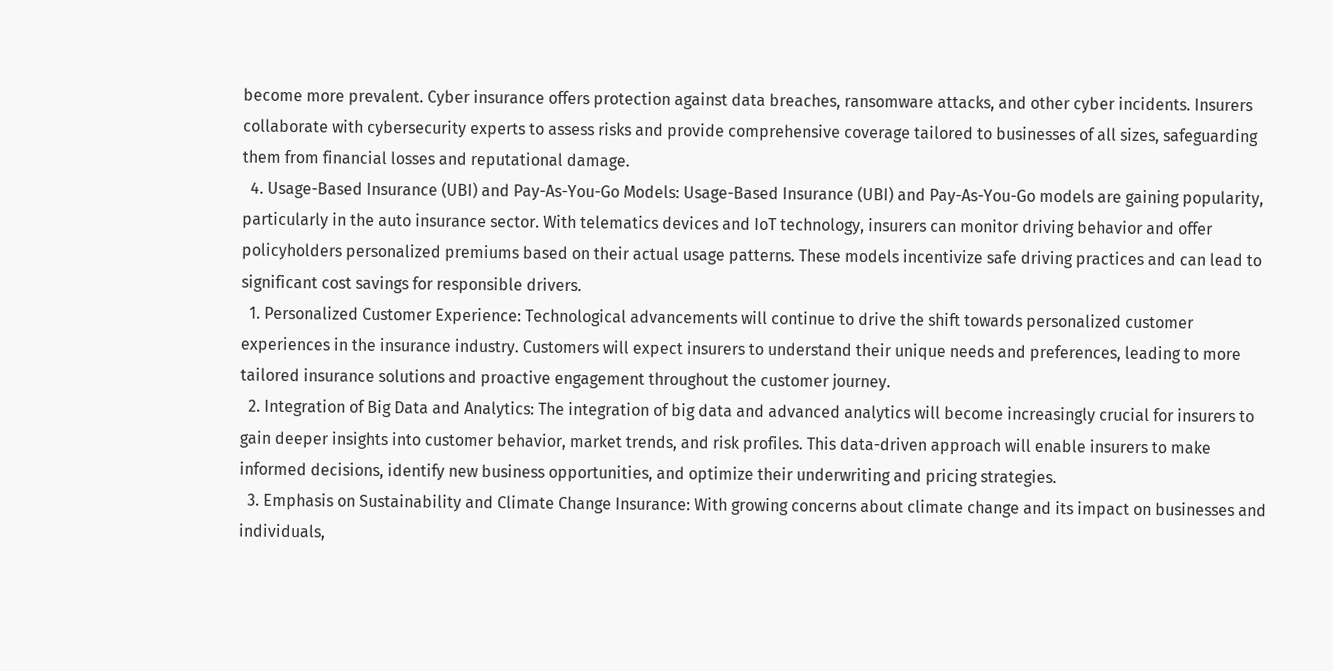become more prevalent. Cyber insurance offers protection against data breaches, ransomware attacks, and other cyber incidents. Insurers collaborate with cybersecurity experts to assess risks and provide comprehensive coverage tailored to businesses of all sizes, safeguarding them from financial losses and reputational damage.
  4. Usage-Based Insurance (UBI) and Pay-As-You-Go Models: Usage-Based Insurance (UBI) and Pay-As-You-Go models are gaining popularity, particularly in the auto insurance sector. With telematics devices and IoT technology, insurers can monitor driving behavior and offer policyholders personalized premiums based on their actual usage patterns. These models incentivize safe driving practices and can lead to significant cost savings for responsible drivers.
  1. Personalized Customer Experience: Technological advancements will continue to drive the shift towards personalized customer experiences in the insurance industry. Customers will expect insurers to understand their unique needs and preferences, leading to more tailored insurance solutions and proactive engagement throughout the customer journey.
  2. Integration of Big Data and Analytics: The integration of big data and advanced analytics will become increasingly crucial for insurers to gain deeper insights into customer behavior, market trends, and risk profiles. This data-driven approach will enable insurers to make informed decisions, identify new business opportunities, and optimize their underwriting and pricing strategies.
  3. Emphasis on Sustainability and Climate Change Insurance: With growing concerns about climate change and its impact on businesses and individuals,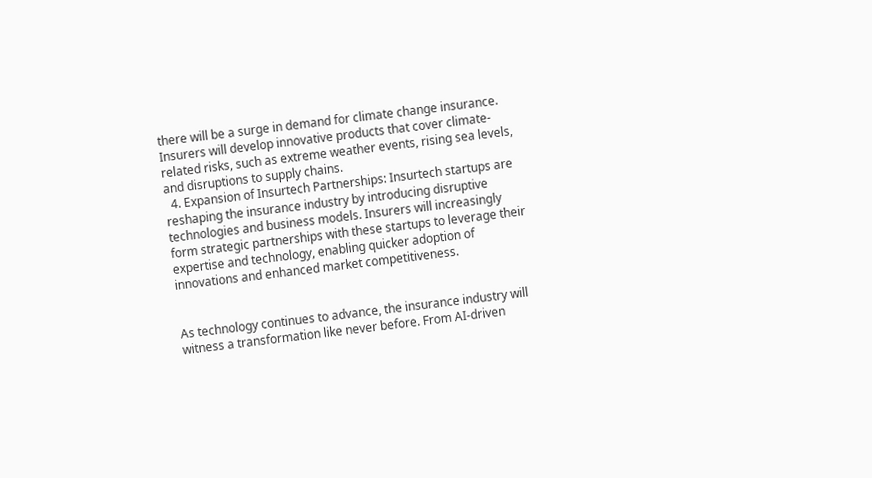there will be a surge in demand for climate change insurance. Insurers will develop innovative products that cover climate-related risks, such as extreme weather events, rising sea levels, and disruptions to supply chains.
  4. Expansion of Insurtech Partnerships: Insurtech startups are reshaping the insurance industry by introducing disruptive technologies and business models. Insurers will increasingly form strategic partnerships with these startups to leverage their expertise and technology, enabling quicker adoption of innovations and enhanced market competitiveness.


As technology continues to advance, the insurance industry will witness a transformation like never before. From AI-driven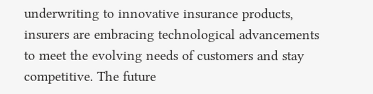underwriting to innovative insurance products, insurers are embracing technological advancements to meet the evolving needs of customers and stay competitive. The future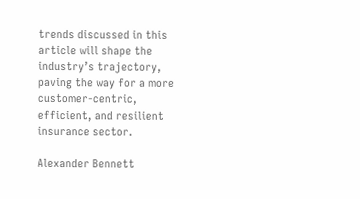trends discussed in this article will shape the industry’s trajectory, paving the way for a more customer-centric, efficient, and resilient insurance sector.

Alexander Bennett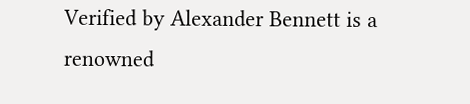Verified by Alexander Bennett is a renowned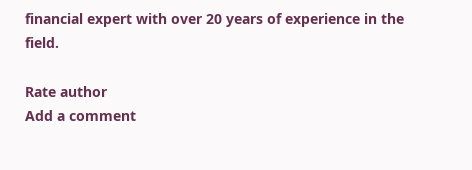financial expert with over 20 years of experience in the field.

Rate author
Add a comment